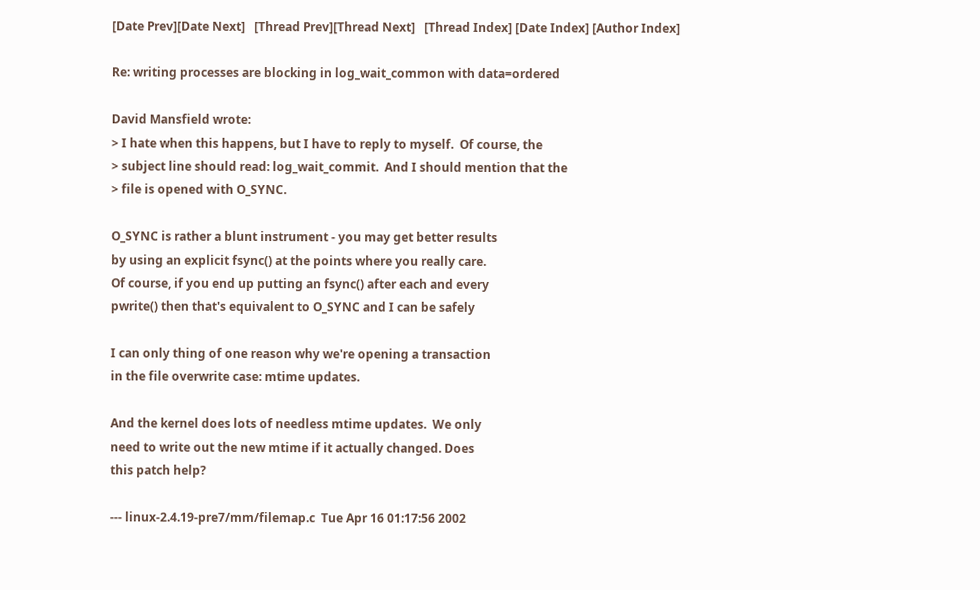[Date Prev][Date Next]   [Thread Prev][Thread Next]   [Thread Index] [Date Index] [Author Index]

Re: writing processes are blocking in log_wait_common with data=ordered

David Mansfield wrote:
> I hate when this happens, but I have to reply to myself.  Of course, the
> subject line should read: log_wait_commit.  And I should mention that the
> file is opened with O_SYNC.

O_SYNC is rather a blunt instrument - you may get better results
by using an explicit fsync() at the points where you really care.
Of course, if you end up putting an fsync() after each and every
pwrite() then that's equivalent to O_SYNC and I can be safely

I can only thing of one reason why we're opening a transaction
in the file overwrite case: mtime updates.

And the kernel does lots of needless mtime updates.  We only
need to write out the new mtime if it actually changed. Does
this patch help?

--- linux-2.4.19-pre7/mm/filemap.c  Tue Apr 16 01:17:56 2002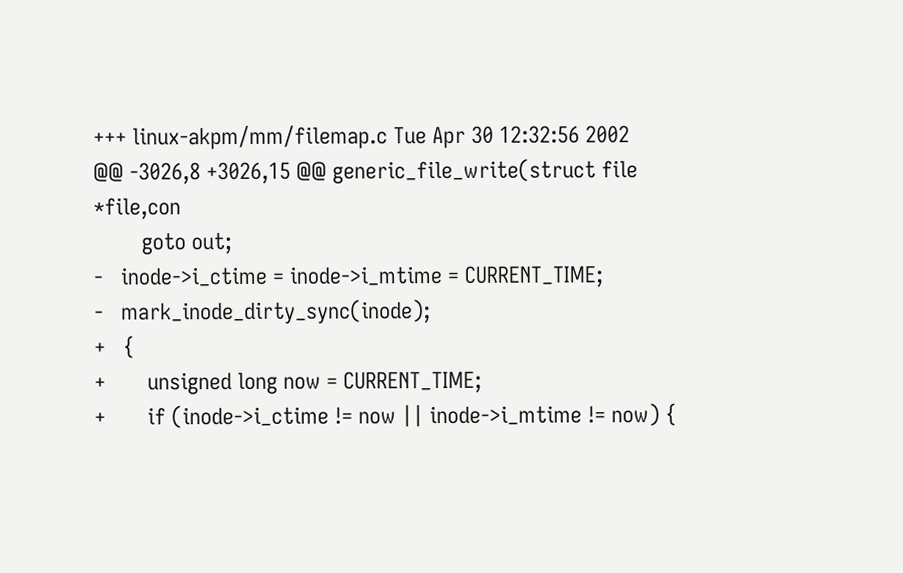+++ linux-akpm/mm/filemap.c Tue Apr 30 12:32:56 2002
@@ -3026,8 +3026,15 @@ generic_file_write(struct file *file,con
        goto out;
-   inode->i_ctime = inode->i_mtime = CURRENT_TIME;
-   mark_inode_dirty_sync(inode);
+   {
+       unsigned long now = CURRENT_TIME;
+       if (inode->i_ctime != now || inode->i_mtime != now) {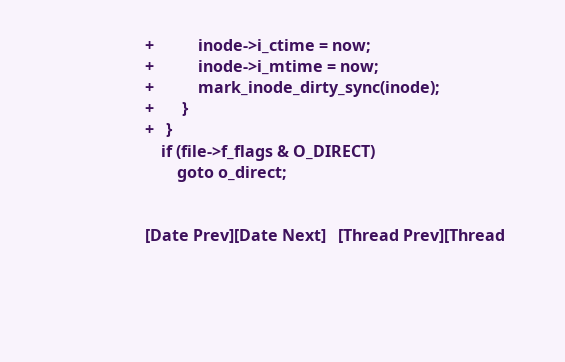+           inode->i_ctime = now;
+           inode->i_mtime = now;
+           mark_inode_dirty_sync(inode);
+       }
+   }
    if (file->f_flags & O_DIRECT)
        goto o_direct;


[Date Prev][Date Next]   [Thread Prev][Thread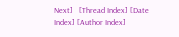Next]   [Thread Index] [Date Index] [Author Index]